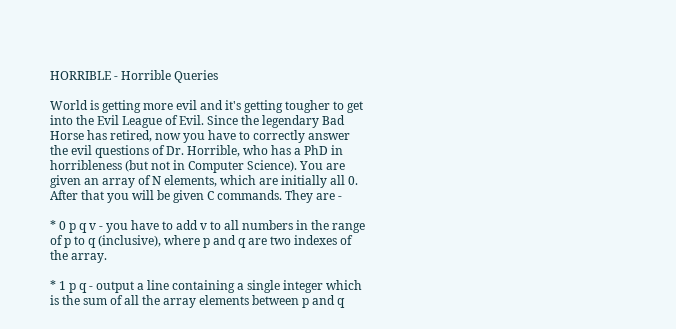HORRIBLE - Horrible Queries

World is getting more evil and it's getting tougher to get into the Evil League of Evil. Since the legendary Bad Horse has retired, now you have to correctly answer the evil questions of Dr. Horrible, who has a PhD in horribleness (but not in Computer Science). You are given an array of N elements, which are initially all 0. After that you will be given C commands. They are -

* 0 p q v - you have to add v to all numbers in the range of p to q (inclusive), where p and q are two indexes of the array.

* 1 p q - output a line containing a single integer which is the sum of all the array elements between p and q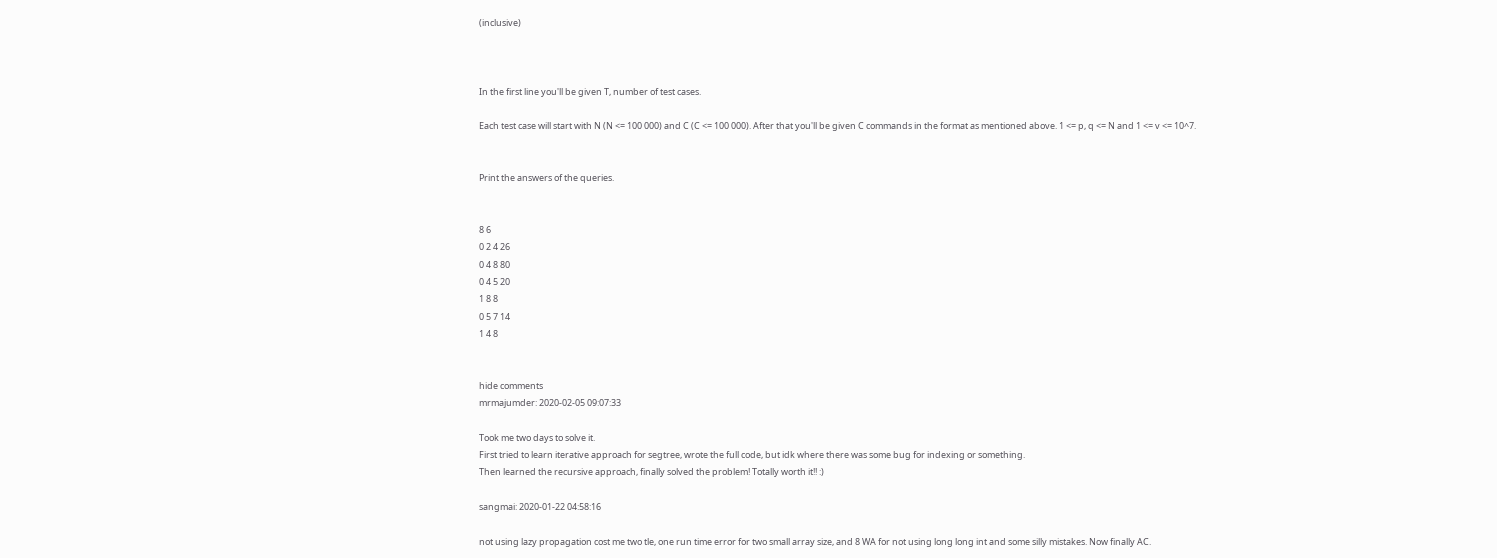(inclusive)



In the first line you'll be given T, number of test cases.

Each test case will start with N (N <= 100 000) and C (C <= 100 000). After that you'll be given C commands in the format as mentioned above. 1 <= p, q <= N and 1 <= v <= 10^7.


Print the answers of the queries.


8 6
0 2 4 26
0 4 8 80
0 4 5 20
1 8 8
0 5 7 14
1 4 8


hide comments
mrmajumder: 2020-02-05 09:07:33

Took me two days to solve it.
First tried to learn iterative approach for segtree, wrote the full code, but idk where there was some bug for indexing or something.
Then learned the recursive approach, finally solved the problem! Totally worth it!! :)

sangmai: 2020-01-22 04:58:16

not using lazy propagation cost me two tle, one run time error for two small array size, and 8 WA for not using long long int and some silly mistakes. Now finally AC.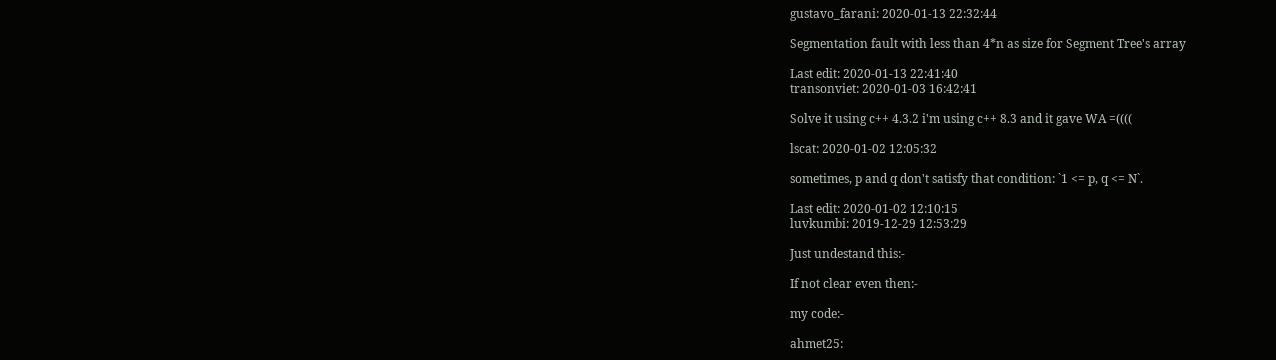gustavo_farani: 2020-01-13 22:32:44

Segmentation fault with less than 4*n as size for Segment Tree's array

Last edit: 2020-01-13 22:41:40
transonviet: 2020-01-03 16:42:41

Solve it using c++ 4.3.2 i'm using c++ 8.3 and it gave WA =((((

lscat: 2020-01-02 12:05:32

sometimes, p and q don't satisfy that condition: `1 <= p, q <= N`.

Last edit: 2020-01-02 12:10:15
luvkumbi: 2019-12-29 12:53:29

Just undestand this:-

If not clear even then:-

my code:-

ahmet25: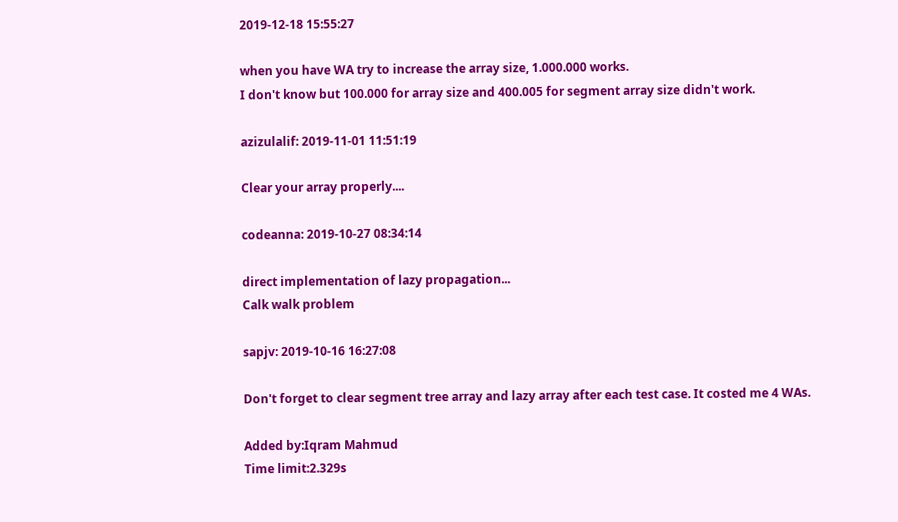2019-12-18 15:55:27

when you have WA try to increase the array size, 1.000.000 works.
I don't know but 100.000 for array size and 400.005 for segment array size didn't work.

azizulalif: 2019-11-01 11:51:19

Clear your array properly....

codeanna: 2019-10-27 08:34:14

direct implementation of lazy propagation...
Calk walk problem

sapjv: 2019-10-16 16:27:08

Don't forget to clear segment tree array and lazy array after each test case. It costed me 4 WAs.

Added by:Iqram Mahmud
Time limit:2.329s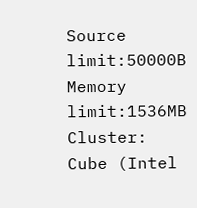Source limit:50000B
Memory limit:1536MB
Cluster: Cube (Intel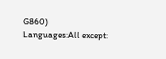G860)
Languages:All except: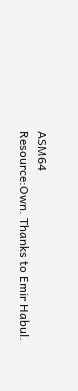ASM64
Resource:Own. Thanks to Emir Habul.